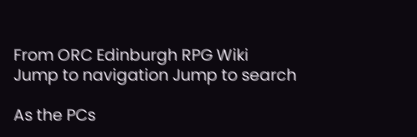From ORC Edinburgh RPG Wiki
Jump to navigation Jump to search

As the PCs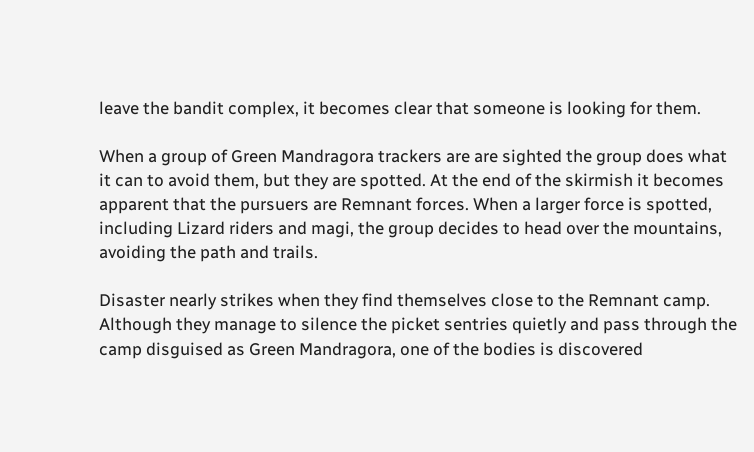leave the bandit complex, it becomes clear that someone is looking for them.

When a group of Green Mandragora trackers are are sighted the group does what it can to avoid them, but they are spotted. At the end of the skirmish it becomes apparent that the pursuers are Remnant forces. When a larger force is spotted, including Lizard riders and magi, the group decides to head over the mountains, avoiding the path and trails.

Disaster nearly strikes when they find themselves close to the Remnant camp. Although they manage to silence the picket sentries quietly and pass through the camp disguised as Green Mandragora, one of the bodies is discovered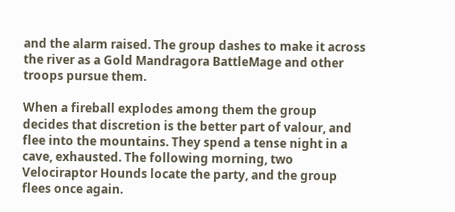and the alarm raised. The group dashes to make it across the river as a Gold Mandragora BattleMage and other troops pursue them.

When a fireball explodes among them the group decides that discretion is the better part of valour, and flee into the mountains. They spend a tense night in a cave, exhausted. The following morning, two Velociraptor Hounds locate the party, and the group flees once again.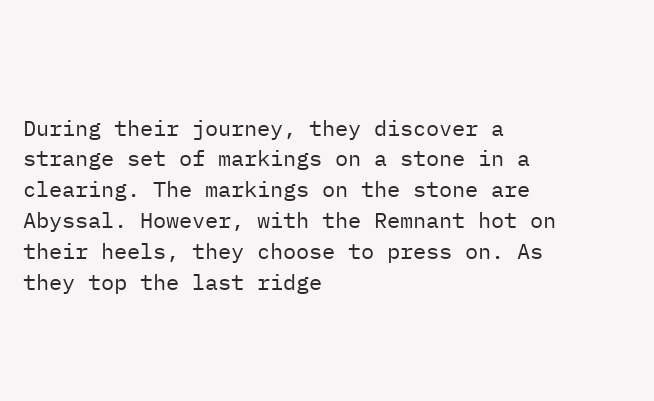During their journey, they discover a strange set of markings on a stone in a clearing. The markings on the stone are Abyssal. However, with the Remnant hot on their heels, they choose to press on. As they top the last ridge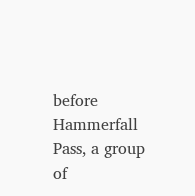before Hammerfall Pass, a group of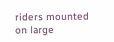riders mounted on large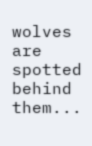wolves are spotted behind them...